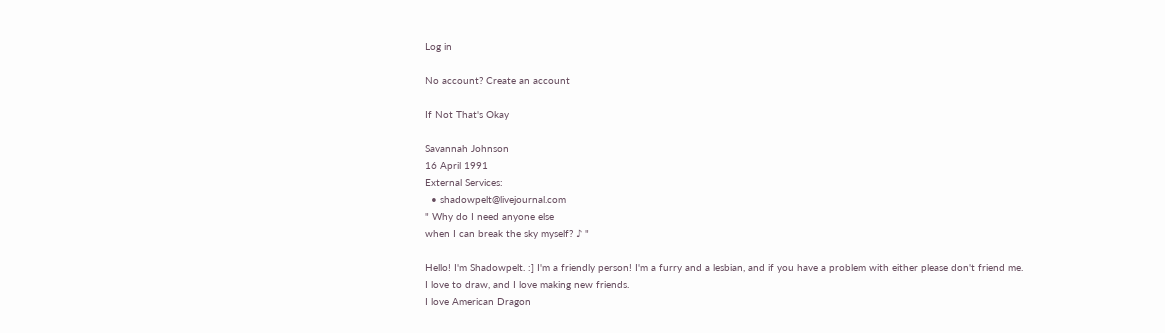Log in

No account? Create an account

If Not That's Okay

Savannah Johnson
16 April 1991
External Services:
  • shadowpelt@livejournal.com
" Why do I need anyone else
when I can break the sky myself? ♪ "

Hello! I'm Shadowpelt. :] I'm a friendly person! I'm a furry and a lesbian, and if you have a problem with either please don't friend me.
I love to draw, and I love making new friends.
I love American Dragon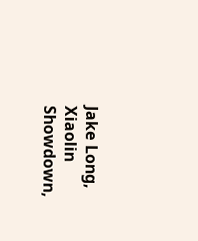Jake Long, Xiaolin Showdown,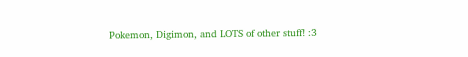Pokemon, Digimon, and LOTS of other stuff! :3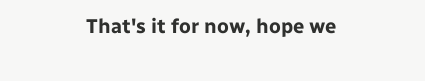That's it for now, hope we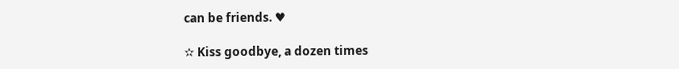can be friends. ♥

✫ Kiss goodbye, a dozen times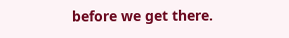before we get there.